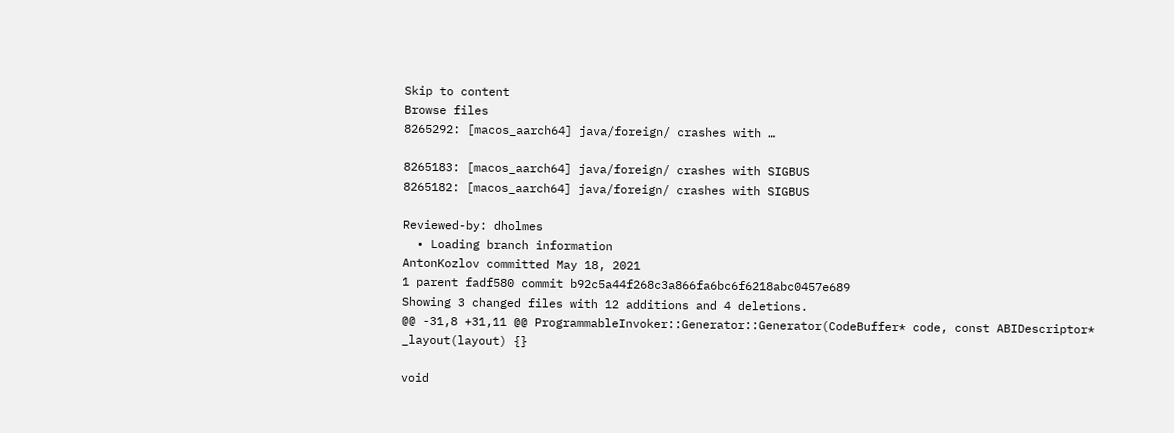Skip to content
Browse files
8265292: [macos_aarch64] java/foreign/ crashes with …

8265183: [macos_aarch64] java/foreign/ crashes with SIGBUS
8265182: [macos_aarch64] java/foreign/ crashes with SIGBUS

Reviewed-by: dholmes
  • Loading branch information
AntonKozlov committed May 18, 2021
1 parent fadf580 commit b92c5a44f268c3a866fa6bc6f6218abc0457e689
Showing 3 changed files with 12 additions and 4 deletions.
@@ -31,8 +31,11 @@ ProgrammableInvoker::Generator::Generator(CodeBuffer* code, const ABIDescriptor*
_layout(layout) {}

void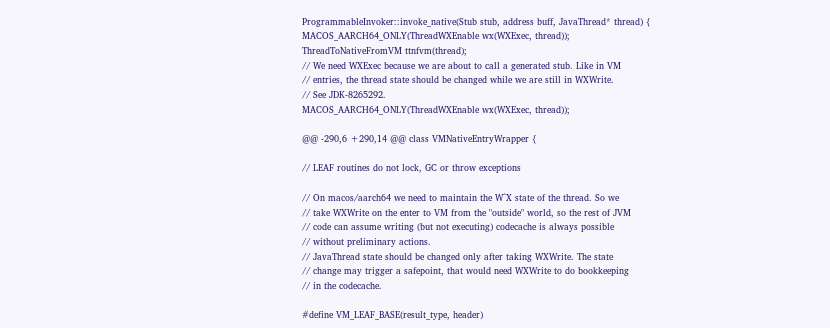ProgrammableInvoker::invoke_native(Stub stub, address buff, JavaThread* thread) {
MACOS_AARCH64_ONLY(ThreadWXEnable wx(WXExec, thread));
ThreadToNativeFromVM ttnfvm(thread);
// We need WXExec because we are about to call a generated stub. Like in VM
// entries, the thread state should be changed while we are still in WXWrite.
// See JDK-8265292.
MACOS_AARCH64_ONLY(ThreadWXEnable wx(WXExec, thread));

@@ -290,6 +290,14 @@ class VMNativeEntryWrapper {

// LEAF routines do not lock, GC or throw exceptions

// On macos/aarch64 we need to maintain the W^X state of the thread. So we
// take WXWrite on the enter to VM from the "outside" world, so the rest of JVM
// code can assume writing (but not executing) codecache is always possible
// without preliminary actions.
// JavaThread state should be changed only after taking WXWrite. The state
// change may trigger a safepoint, that would need WXWrite to do bookkeeping
// in the codecache.

#define VM_LEAF_BASE(result_type, header)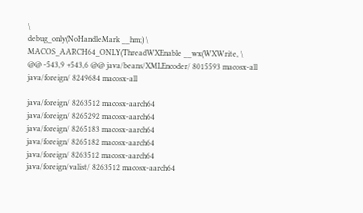\
debug_only(NoHandleMark __hm;) \
MACOS_AARCH64_ONLY(ThreadWXEnable __wx(WXWrite, \
@@ -543,9 +543,6 @@ java/beans/XMLEncoder/ 8015593 macosx-all
java/foreign/ 8249684 macosx-all

java/foreign/ 8263512 macosx-aarch64
java/foreign/ 8265292 macosx-aarch64
java/foreign/ 8265183 macosx-aarch64
java/foreign/ 8265182 macosx-aarch64
java/foreign/ 8263512 macosx-aarch64
java/foreign/valist/ 8263512 macosx-aarch64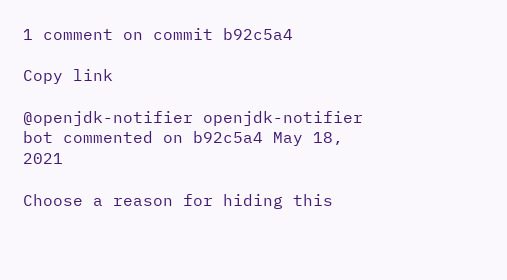1 comment on commit b92c5a4

Copy link

@openjdk-notifier openjdk-notifier bot commented on b92c5a4 May 18, 2021

Choose a reason for hiding this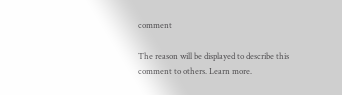comment

The reason will be displayed to describe this comment to others. Learn more.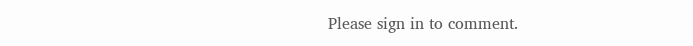Please sign in to comment.